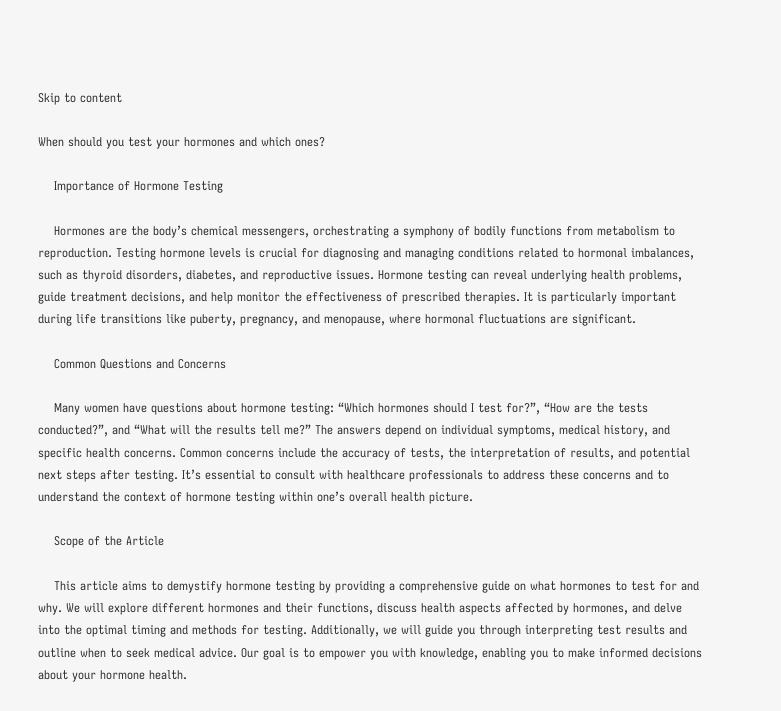Skip to content

When should you test your hormones and which ones?

    Importance of Hormone Testing

    Hormones are the body’s chemical messengers, orchestrating a symphony of bodily functions from metabolism to reproduction. Testing hormone levels is crucial for diagnosing and managing conditions related to hormonal imbalances, such as thyroid disorders, diabetes, and reproductive issues. Hormone testing can reveal underlying health problems, guide treatment decisions, and help monitor the effectiveness of prescribed therapies. It is particularly important during life transitions like puberty, pregnancy, and menopause, where hormonal fluctuations are significant.

    Common Questions and Concerns

    Many women have questions about hormone testing: “Which hormones should I test for?”, “How are the tests conducted?”, and “What will the results tell me?” The answers depend on individual symptoms, medical history, and specific health concerns. Common concerns include the accuracy of tests, the interpretation of results, and potential next steps after testing. It’s essential to consult with healthcare professionals to address these concerns and to understand the context of hormone testing within one’s overall health picture.

    Scope of the Article

    This article aims to demystify hormone testing by providing a comprehensive guide on what hormones to test for and why. We will explore different hormones and their functions, discuss health aspects affected by hormones, and delve into the optimal timing and methods for testing. Additionally, we will guide you through interpreting test results and outline when to seek medical advice. Our goal is to empower you with knowledge, enabling you to make informed decisions about your hormone health.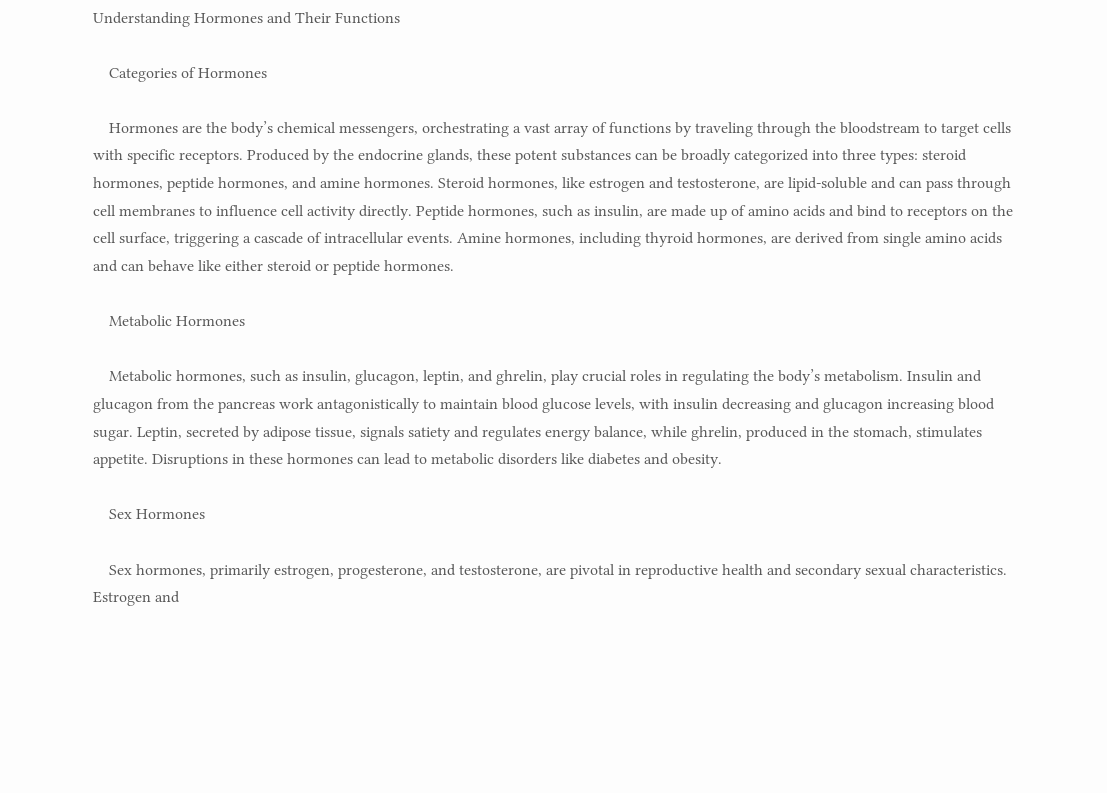Understanding Hormones and Their Functions

    Categories of Hormones

    Hormones are the body’s chemical messengers, orchestrating a vast array of functions by traveling through the bloodstream to target cells with specific receptors. Produced by the endocrine glands, these potent substances can be broadly categorized into three types: steroid hormones, peptide hormones, and amine hormones. Steroid hormones, like estrogen and testosterone, are lipid-soluble and can pass through cell membranes to influence cell activity directly. Peptide hormones, such as insulin, are made up of amino acids and bind to receptors on the cell surface, triggering a cascade of intracellular events. Amine hormones, including thyroid hormones, are derived from single amino acids and can behave like either steroid or peptide hormones.

    Metabolic Hormones

    Metabolic hormones, such as insulin, glucagon, leptin, and ghrelin, play crucial roles in regulating the body’s metabolism. Insulin and glucagon from the pancreas work antagonistically to maintain blood glucose levels, with insulin decreasing and glucagon increasing blood sugar. Leptin, secreted by adipose tissue, signals satiety and regulates energy balance, while ghrelin, produced in the stomach, stimulates appetite. Disruptions in these hormones can lead to metabolic disorders like diabetes and obesity.

    Sex Hormones

    Sex hormones, primarily estrogen, progesterone, and testosterone, are pivotal in reproductive health and secondary sexual characteristics. Estrogen and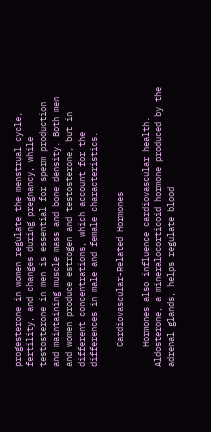progesterone in women regulate the menstrual cycle, fertility, and changes during pregnancy, while testosterone in men is essential for sperm production and maintaining muscle mass and bone density. Both men and women produce estrogen and testosterone, but in different concentrations, which account for the differences in male and female characteristics.

    Cardiovascular-Related Hormones

    Hormones also influence cardiovascular health. Aldosterone, a mineralocorticoid hormone produced by the adrenal glands, helps regulate blood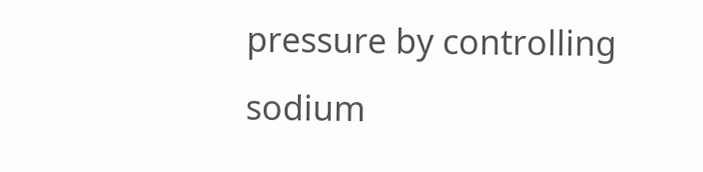pressure by controlling sodium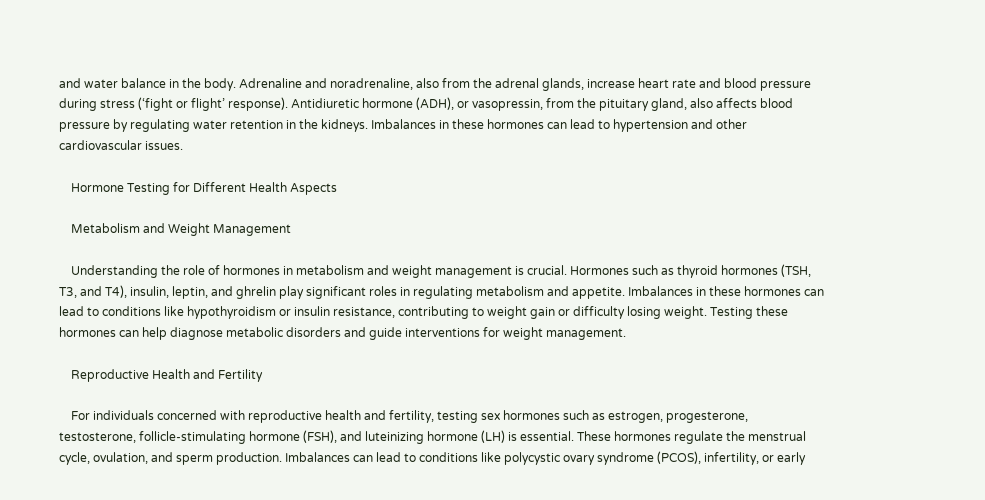and water balance in the body. Adrenaline and noradrenaline, also from the adrenal glands, increase heart rate and blood pressure during stress (‘fight or flight’ response). Antidiuretic hormone (ADH), or vasopressin, from the pituitary gland, also affects blood pressure by regulating water retention in the kidneys. Imbalances in these hormones can lead to hypertension and other cardiovascular issues.

    Hormone Testing for Different Health Aspects

    Metabolism and Weight Management

    Understanding the role of hormones in metabolism and weight management is crucial. Hormones such as thyroid hormones (TSH, T3, and T4), insulin, leptin, and ghrelin play significant roles in regulating metabolism and appetite. Imbalances in these hormones can lead to conditions like hypothyroidism or insulin resistance, contributing to weight gain or difficulty losing weight. Testing these hormones can help diagnose metabolic disorders and guide interventions for weight management.

    Reproductive Health and Fertility

    For individuals concerned with reproductive health and fertility, testing sex hormones such as estrogen, progesterone, testosterone, follicle-stimulating hormone (FSH), and luteinizing hormone (LH) is essential. These hormones regulate the menstrual cycle, ovulation, and sperm production. Imbalances can lead to conditions like polycystic ovary syndrome (PCOS), infertility, or early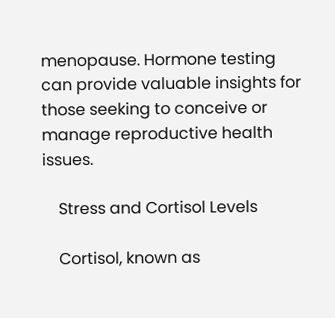menopause. Hormone testing can provide valuable insights for those seeking to conceive or manage reproductive health issues.

    Stress and Cortisol Levels

    Cortisol, known as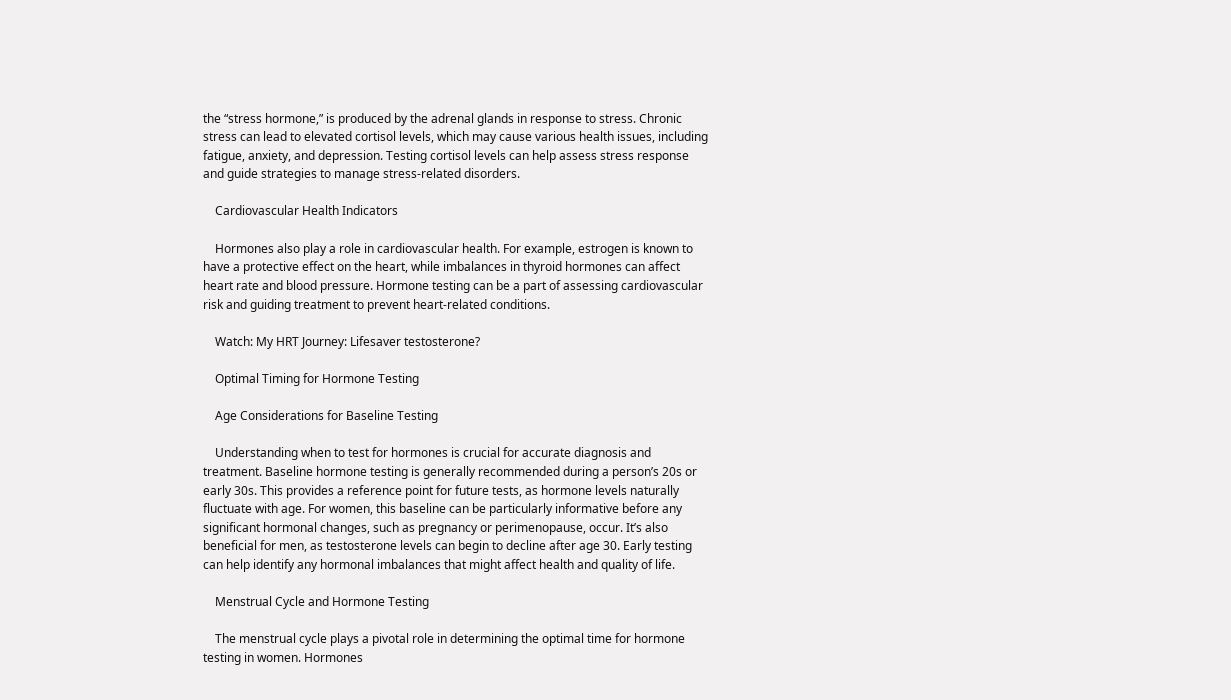the “stress hormone,” is produced by the adrenal glands in response to stress. Chronic stress can lead to elevated cortisol levels, which may cause various health issues, including fatigue, anxiety, and depression. Testing cortisol levels can help assess stress response and guide strategies to manage stress-related disorders.

    Cardiovascular Health Indicators

    Hormones also play a role in cardiovascular health. For example, estrogen is known to have a protective effect on the heart, while imbalances in thyroid hormones can affect heart rate and blood pressure. Hormone testing can be a part of assessing cardiovascular risk and guiding treatment to prevent heart-related conditions.

    Watch: My HRT Journey: Lifesaver testosterone?

    Optimal Timing for Hormone Testing

    Age Considerations for Baseline Testing

    Understanding when to test for hormones is crucial for accurate diagnosis and treatment. Baseline hormone testing is generally recommended during a person’s 20s or early 30s. This provides a reference point for future tests, as hormone levels naturally fluctuate with age. For women, this baseline can be particularly informative before any significant hormonal changes, such as pregnancy or perimenopause, occur. It’s also beneficial for men, as testosterone levels can begin to decline after age 30. Early testing can help identify any hormonal imbalances that might affect health and quality of life.

    Menstrual Cycle and Hormone Testing

    The menstrual cycle plays a pivotal role in determining the optimal time for hormone testing in women. Hormones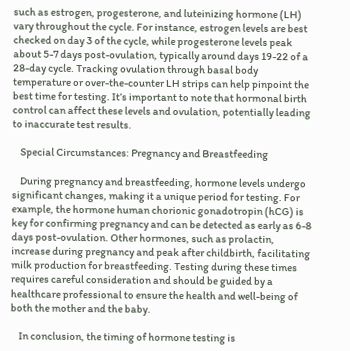such as estrogen, progesterone, and luteinizing hormone (LH) vary throughout the cycle. For instance, estrogen levels are best checked on day 3 of the cycle, while progesterone levels peak about 5-7 days post-ovulation, typically around days 19-22 of a 28-day cycle. Tracking ovulation through basal body temperature or over-the-counter LH strips can help pinpoint the best time for testing. It’s important to note that hormonal birth control can affect these levels and ovulation, potentially leading to inaccurate test results.

    Special Circumstances: Pregnancy and Breastfeeding

    During pregnancy and breastfeeding, hormone levels undergo significant changes, making it a unique period for testing. For example, the hormone human chorionic gonadotropin (hCG) is key for confirming pregnancy and can be detected as early as 6-8 days post-ovulation. Other hormones, such as prolactin, increase during pregnancy and peak after childbirth, facilitating milk production for breastfeeding. Testing during these times requires careful consideration and should be guided by a healthcare professional to ensure the health and well-being of both the mother and the baby.

    In conclusion, the timing of hormone testing is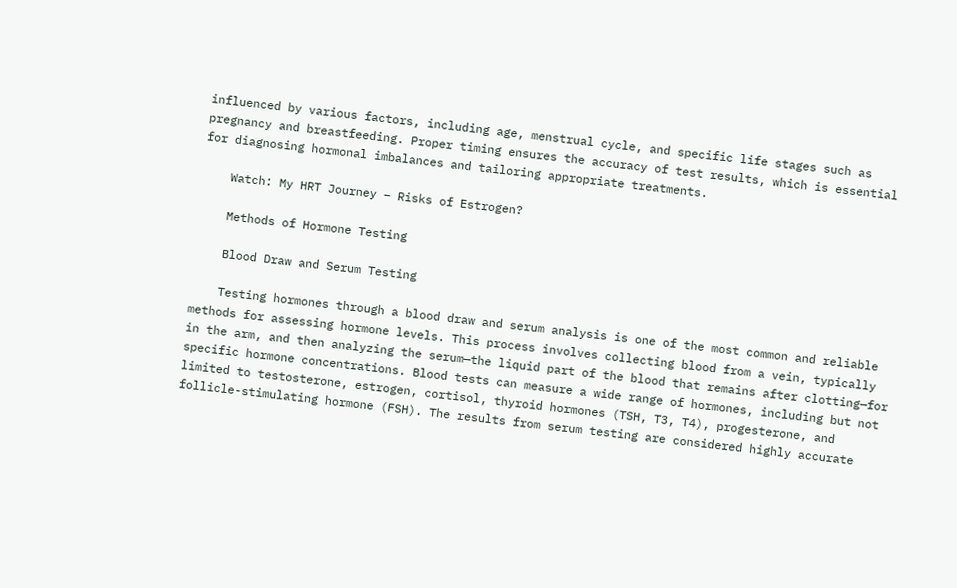influenced by various factors, including age, menstrual cycle, and specific life stages such as pregnancy and breastfeeding. Proper timing ensures the accuracy of test results, which is essential for diagnosing hormonal imbalances and tailoring appropriate treatments.

    Watch: My HRT Journey – Risks of Estrogen?

    Methods of Hormone Testing

    Blood Draw and Serum Testing

    Testing hormones through a blood draw and serum analysis is one of the most common and reliable methods for assessing hormone levels. This process involves collecting blood from a vein, typically in the arm, and then analyzing the serum—the liquid part of the blood that remains after clotting—for specific hormone concentrations. Blood tests can measure a wide range of hormones, including but not limited to testosterone, estrogen, cortisol, thyroid hormones (TSH, T3, T4), progesterone, and follicle-stimulating hormone (FSH). The results from serum testing are considered highly accurate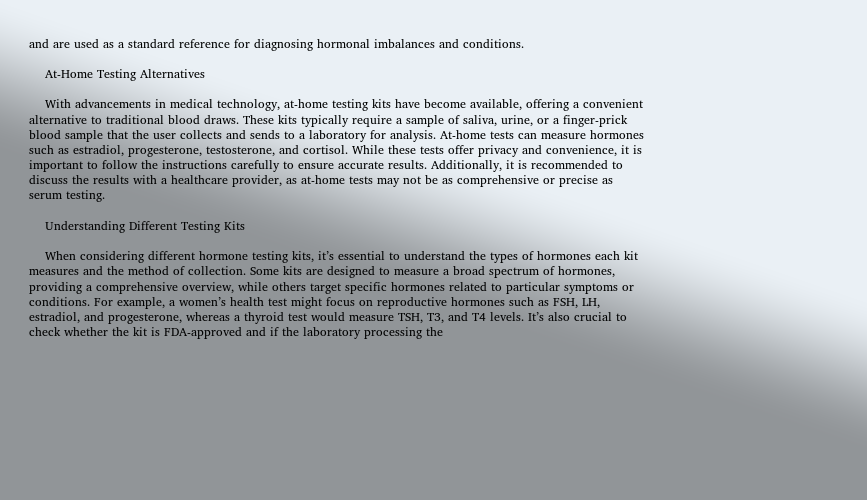and are used as a standard reference for diagnosing hormonal imbalances and conditions.

    At-Home Testing Alternatives

    With advancements in medical technology, at-home testing kits have become available, offering a convenient alternative to traditional blood draws. These kits typically require a sample of saliva, urine, or a finger-prick blood sample that the user collects and sends to a laboratory for analysis. At-home tests can measure hormones such as estradiol, progesterone, testosterone, and cortisol. While these tests offer privacy and convenience, it is important to follow the instructions carefully to ensure accurate results. Additionally, it is recommended to discuss the results with a healthcare provider, as at-home tests may not be as comprehensive or precise as serum testing.

    Understanding Different Testing Kits

    When considering different hormone testing kits, it’s essential to understand the types of hormones each kit measures and the method of collection. Some kits are designed to measure a broad spectrum of hormones, providing a comprehensive overview, while others target specific hormones related to particular symptoms or conditions. For example, a women’s health test might focus on reproductive hormones such as FSH, LH, estradiol, and progesterone, whereas a thyroid test would measure TSH, T3, and T4 levels. It’s also crucial to check whether the kit is FDA-approved and if the laboratory processing the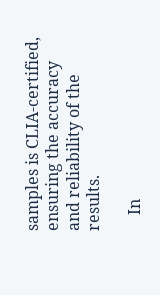samples is CLIA-certified, ensuring the accuracy and reliability of the results.

    In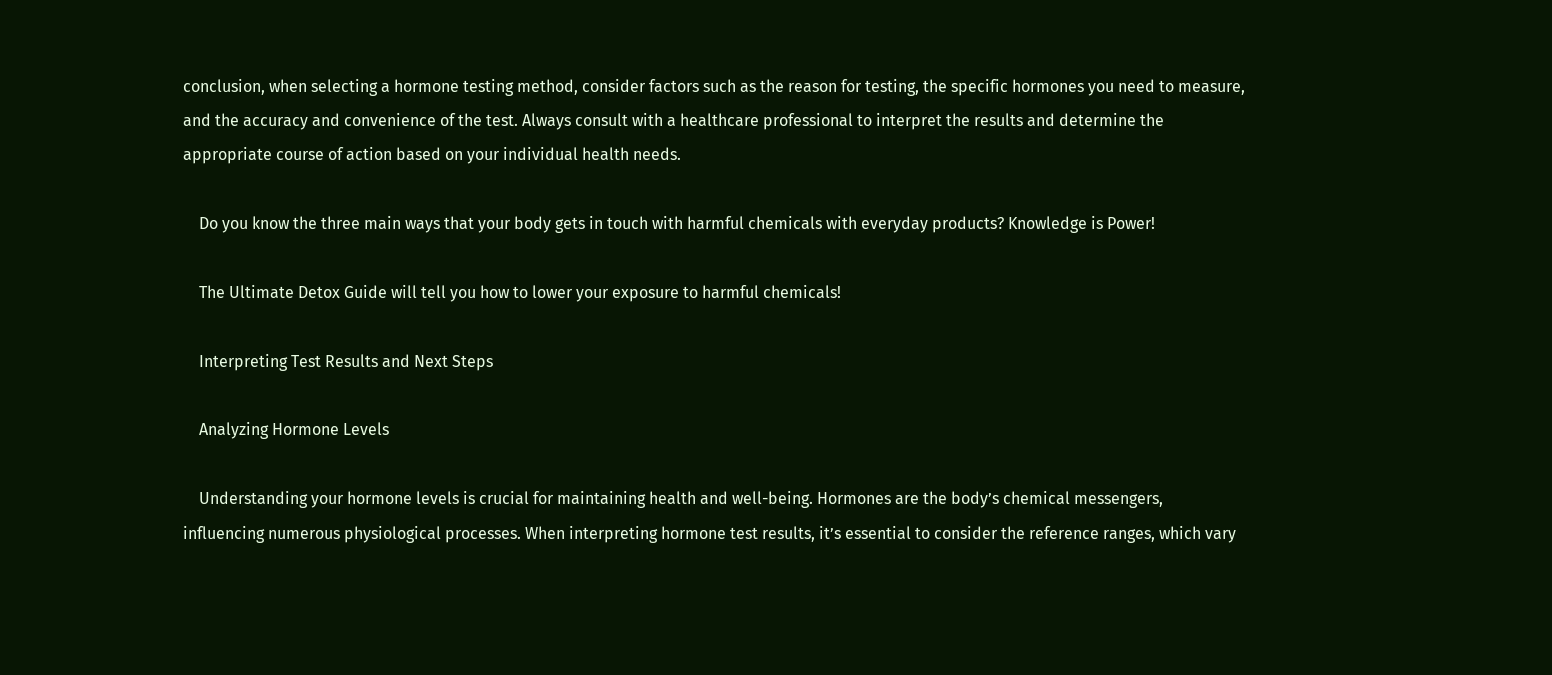conclusion, when selecting a hormone testing method, consider factors such as the reason for testing, the specific hormones you need to measure, and the accuracy and convenience of the test. Always consult with a healthcare professional to interpret the results and determine the appropriate course of action based on your individual health needs.

    Do you know the three main ways that your body gets in touch with harmful chemicals with everyday products? Knowledge is Power!

    The Ultimate Detox Guide will tell you how to lower your exposure to harmful chemicals!

    Interpreting Test Results and Next Steps

    Analyzing Hormone Levels

    Understanding your hormone levels is crucial for maintaining health and well-being. Hormones are the body’s chemical messengers, influencing numerous physiological processes. When interpreting hormone test results, it’s essential to consider the reference ranges, which vary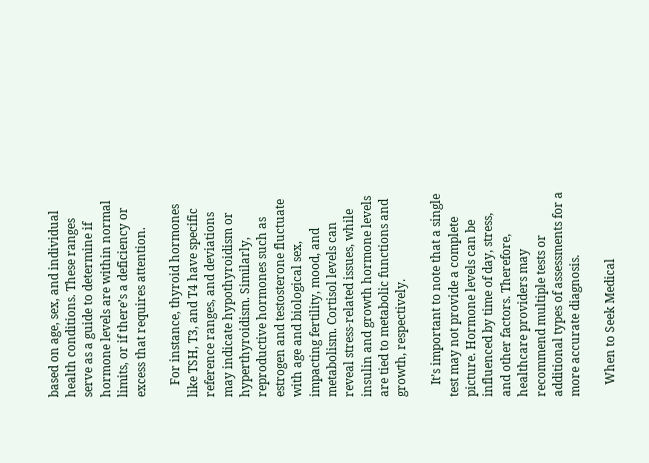based on age, sex, and individual health conditions. These ranges serve as a guide to determine if hormone levels are within normal limits, or if there’s a deficiency or excess that requires attention.

    For instance, thyroid hormones like TSH, T3, and T4 have specific reference ranges, and deviations may indicate hypothyroidism or hyperthyroidism. Similarly, reproductive hormones such as estrogen and testosterone fluctuate with age and biological sex, impacting fertility, mood, and metabolism. Cortisol levels can reveal stress-related issues, while insulin and growth hormone levels are tied to metabolic functions and growth, respectively.

    It’s important to note that a single test may not provide a complete picture. Hormone levels can be influenced by time of day, stress, and other factors. Therefore, healthcare providers may recommend multiple tests or additional types of assessments for a more accurate diagnosis.

    When to Seek Medical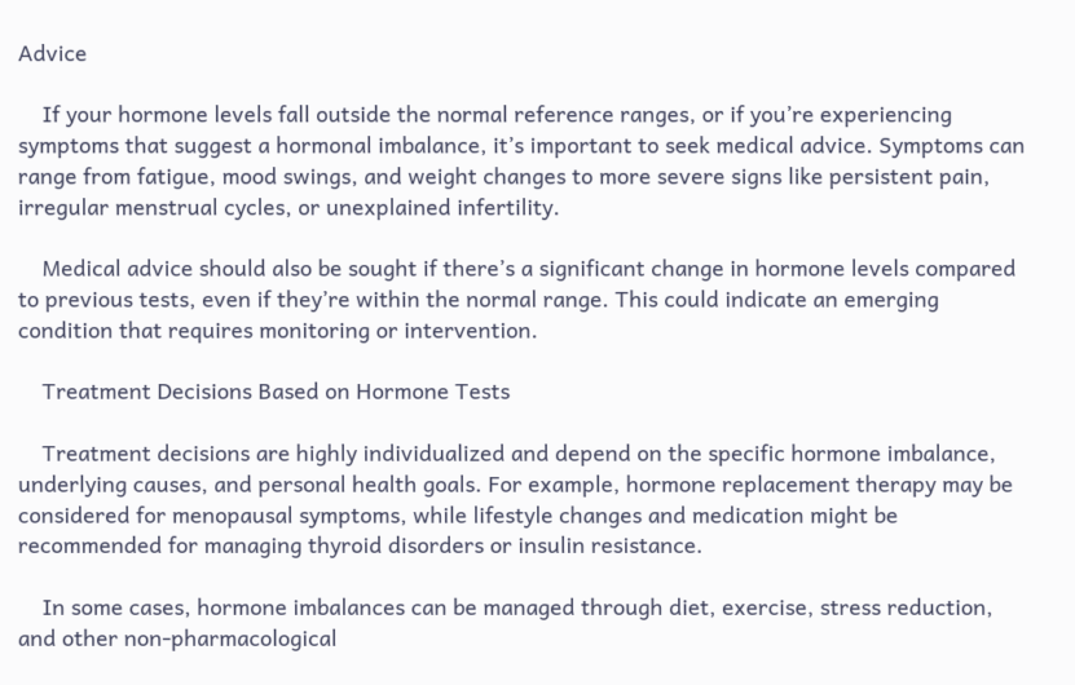Advice

    If your hormone levels fall outside the normal reference ranges, or if you’re experiencing symptoms that suggest a hormonal imbalance, it’s important to seek medical advice. Symptoms can range from fatigue, mood swings, and weight changes to more severe signs like persistent pain, irregular menstrual cycles, or unexplained infertility.

    Medical advice should also be sought if there’s a significant change in hormone levels compared to previous tests, even if they’re within the normal range. This could indicate an emerging condition that requires monitoring or intervention.

    Treatment Decisions Based on Hormone Tests

    Treatment decisions are highly individualized and depend on the specific hormone imbalance, underlying causes, and personal health goals. For example, hormone replacement therapy may be considered for menopausal symptoms, while lifestyle changes and medication might be recommended for managing thyroid disorders or insulin resistance.

    In some cases, hormone imbalances can be managed through diet, exercise, stress reduction, and other non-pharmacological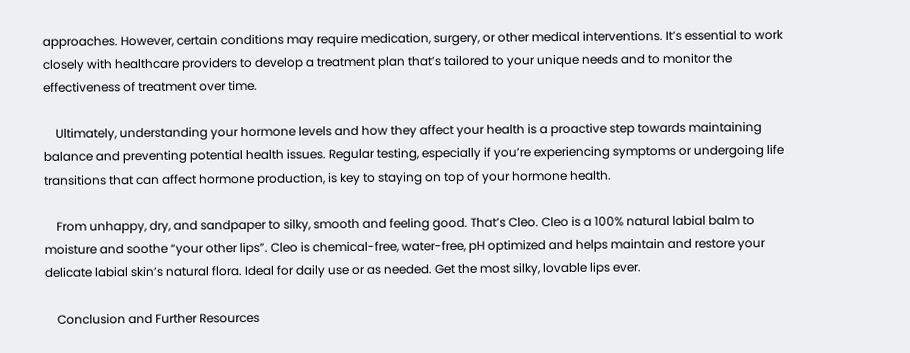approaches. However, certain conditions may require medication, surgery, or other medical interventions. It’s essential to work closely with healthcare providers to develop a treatment plan that’s tailored to your unique needs and to monitor the effectiveness of treatment over time.

    Ultimately, understanding your hormone levels and how they affect your health is a proactive step towards maintaining balance and preventing potential health issues. Regular testing, especially if you’re experiencing symptoms or undergoing life transitions that can affect hormone production, is key to staying on top of your hormone health.

    From unhappy, dry, and sandpaper to silky, smooth and feeling good. That’s Cleo. Cleo is a 100% natural labial balm to moisture and soothe “your other lips”. Cleo is chemical-free, water-free, pH optimized and helps maintain and restore your delicate labial skin’s natural flora. Ideal for daily use or as needed. Get the most silky, lovable lips ever.

    Conclusion and Further Resources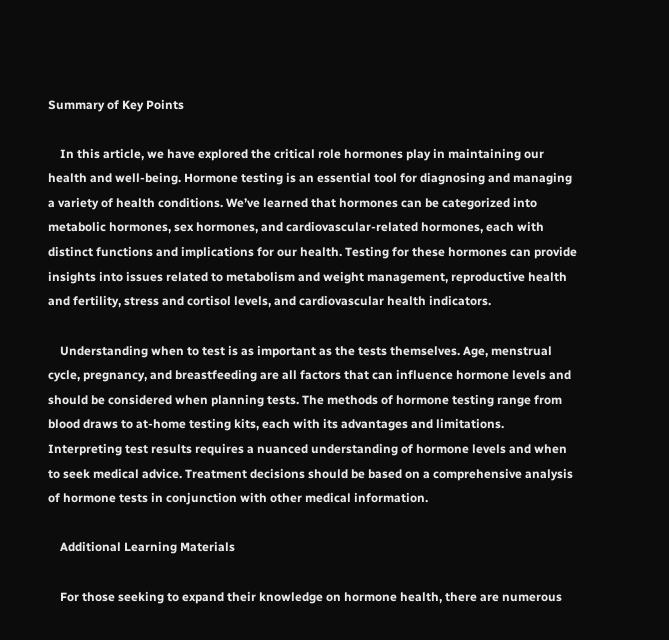Summary of Key Points

    In this article, we have explored the critical role hormones play in maintaining our health and well-being. Hormone testing is an essential tool for diagnosing and managing a variety of health conditions. We’ve learned that hormones can be categorized into metabolic hormones, sex hormones, and cardiovascular-related hormones, each with distinct functions and implications for our health. Testing for these hormones can provide insights into issues related to metabolism and weight management, reproductive health and fertility, stress and cortisol levels, and cardiovascular health indicators.

    Understanding when to test is as important as the tests themselves. Age, menstrual cycle, pregnancy, and breastfeeding are all factors that can influence hormone levels and should be considered when planning tests. The methods of hormone testing range from blood draws to at-home testing kits, each with its advantages and limitations. Interpreting test results requires a nuanced understanding of hormone levels and when to seek medical advice. Treatment decisions should be based on a comprehensive analysis of hormone tests in conjunction with other medical information.

    Additional Learning Materials

    For those seeking to expand their knowledge on hormone health, there are numerous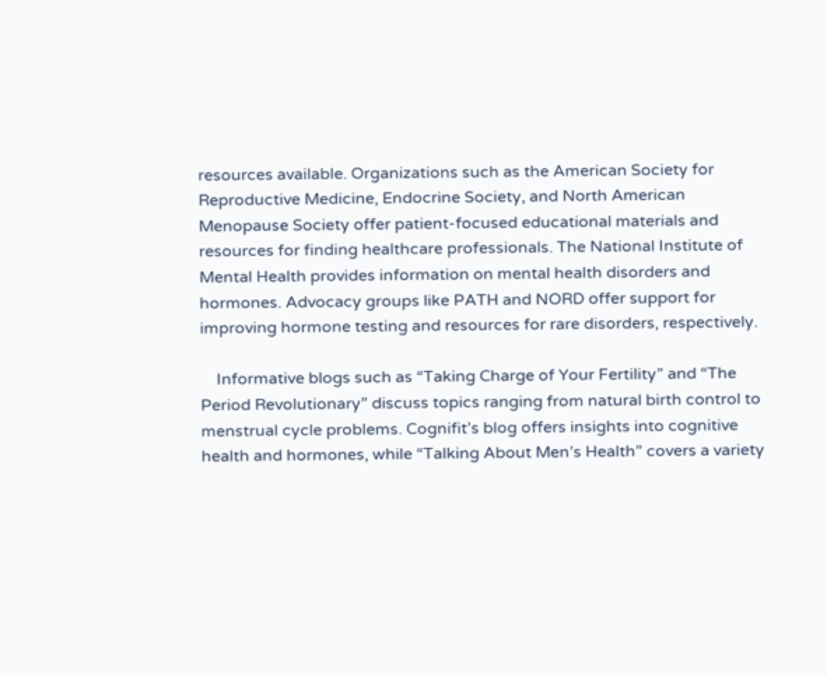resources available. Organizations such as the American Society for Reproductive Medicine, Endocrine Society, and North American Menopause Society offer patient-focused educational materials and resources for finding healthcare professionals. The National Institute of Mental Health provides information on mental health disorders and hormones. Advocacy groups like PATH and NORD offer support for improving hormone testing and resources for rare disorders, respectively.

    Informative blogs such as “Taking Charge of Your Fertility” and “The Period Revolutionary” discuss topics ranging from natural birth control to menstrual cycle problems. Cognifit’s blog offers insights into cognitive health and hormones, while “Talking About Men’s Health” covers a variety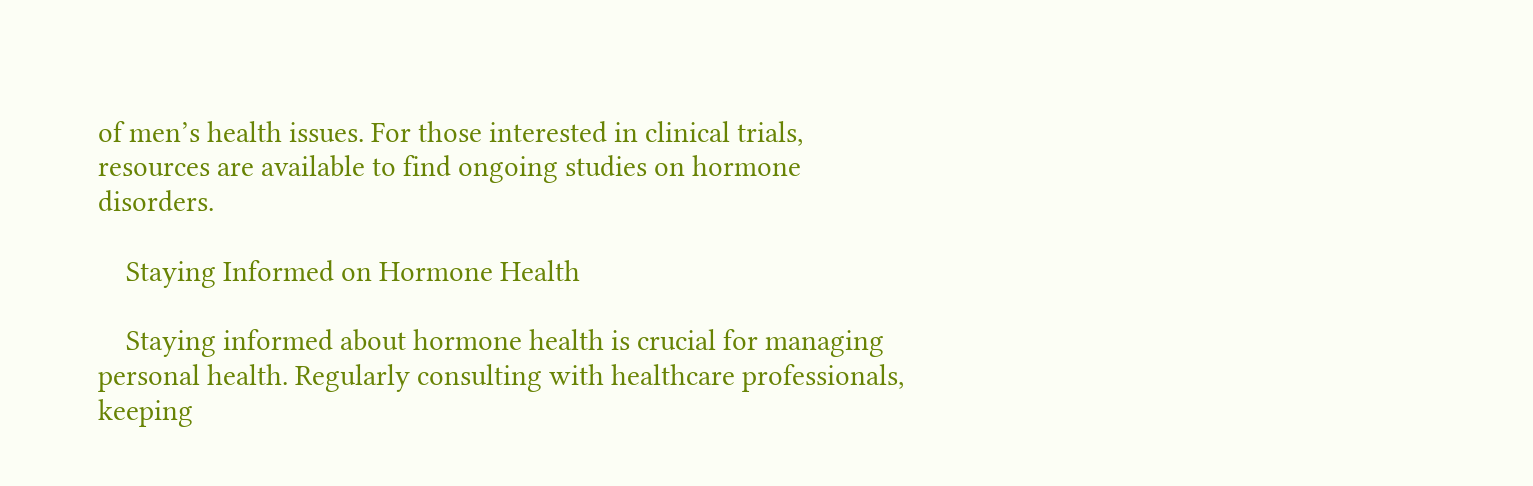of men’s health issues. For those interested in clinical trials, resources are available to find ongoing studies on hormone disorders.

    Staying Informed on Hormone Health

    Staying informed about hormone health is crucial for managing personal health. Regularly consulting with healthcare professionals, keeping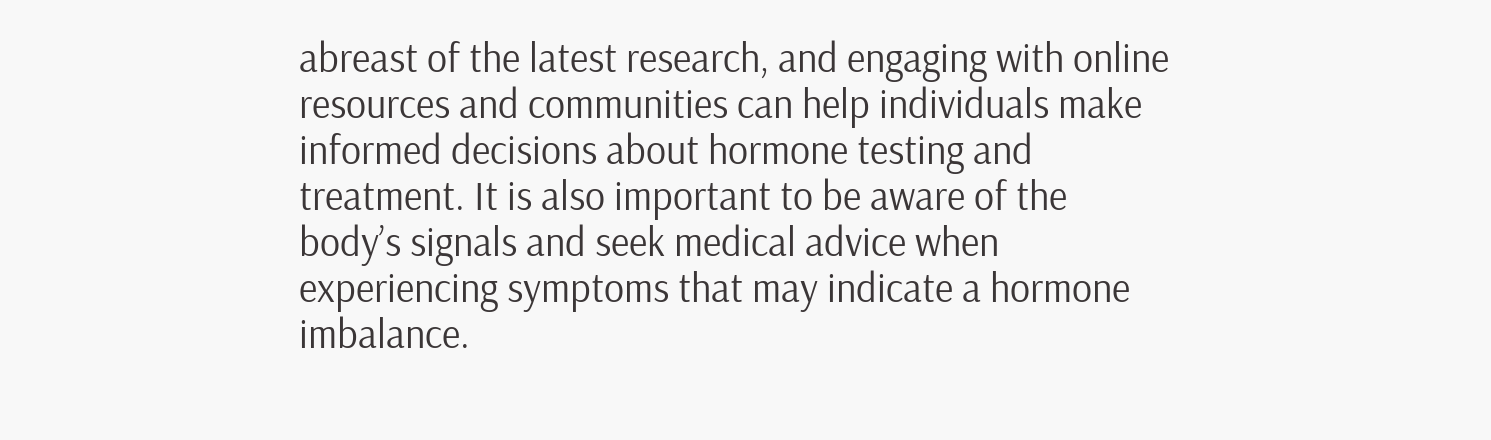abreast of the latest research, and engaging with online resources and communities can help individuals make informed decisions about hormone testing and treatment. It is also important to be aware of the body’s signals and seek medical advice when experiencing symptoms that may indicate a hormone imbalance.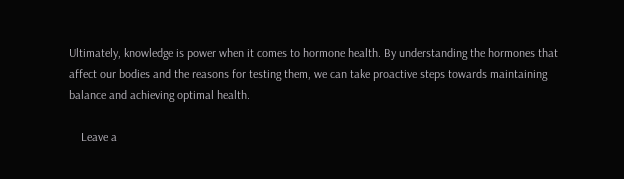Ultimately, knowledge is power when it comes to hormone health. By understanding the hormones that affect our bodies and the reasons for testing them, we can take proactive steps towards maintaining balance and achieving optimal health.

    Leave a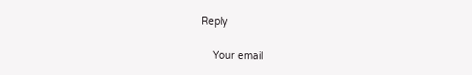Reply

    Your email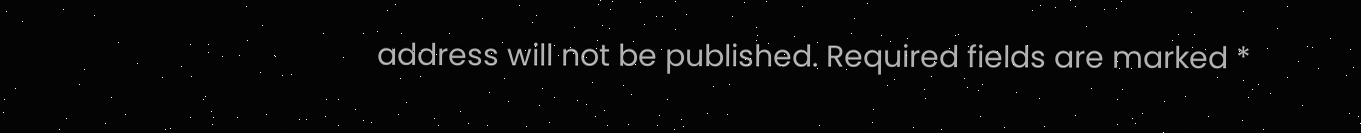address will not be published. Required fields are marked *